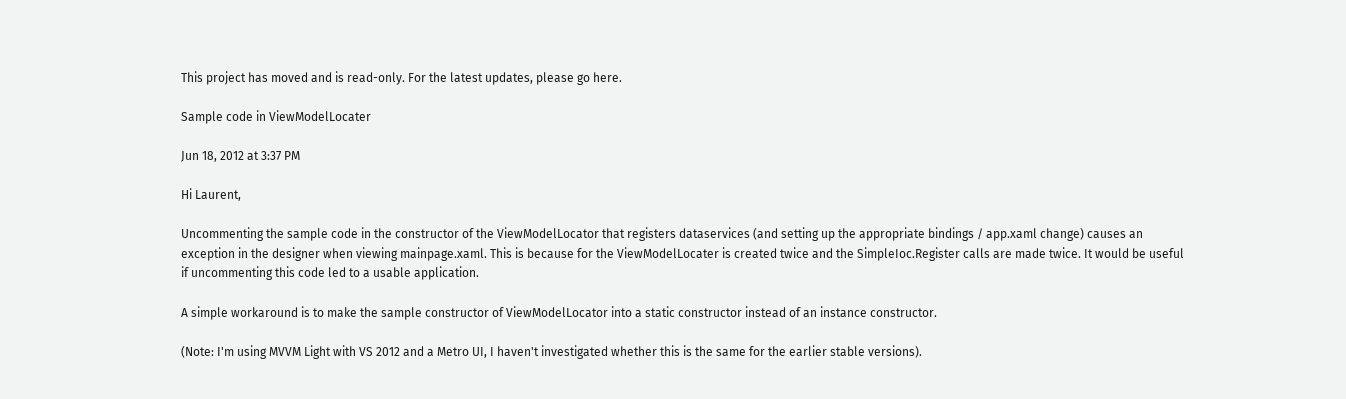This project has moved and is read-only. For the latest updates, please go here.

Sample code in ViewModelLocater

Jun 18, 2012 at 3:37 PM

Hi Laurent,

Uncommenting the sample code in the constructor of the ViewModelLocator that registers dataservices (and setting up the appropriate bindings / app.xaml change) causes an exception in the designer when viewing mainpage.xaml. This is because for the ViewModelLocater is created twice and the SimpleIoc.Register calls are made twice. It would be useful if uncommenting this code led to a usable application.

A simple workaround is to make the sample constructor of ViewModelLocator into a static constructor instead of an instance constructor.

(Note: I'm using MVVM Light with VS 2012 and a Metro UI, I haven't investigated whether this is the same for the earlier stable versions).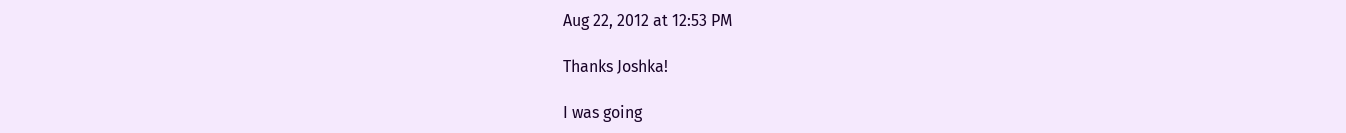Aug 22, 2012 at 12:53 PM

Thanks Joshka!

I was going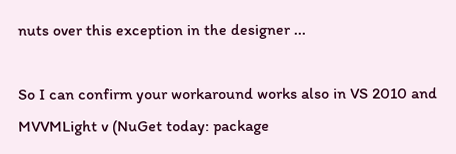nuts over this exception in the designer ...

So I can confirm your workaround works also in VS 2010 and MVVMLight v (NuGet today: package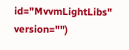id="MvvmLightLibs" version="")